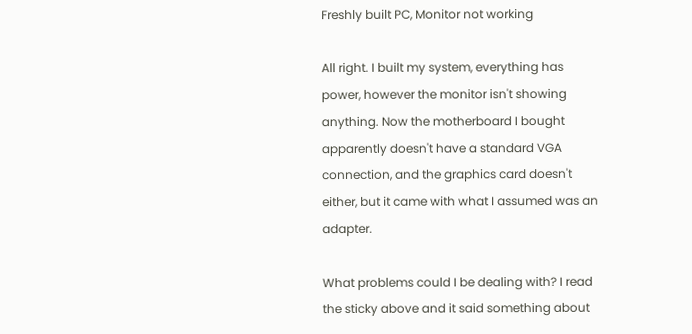Freshly built PC, Monitor not working

All right. I built my system, everything has power, however the monitor isn't showing anything. Now the motherboard I bought apparently doesn't have a standard VGA connection, and the graphics card doesn't either, but it came with what I assumed was an adapter.

What problems could I be dealing with? I read the sticky above and it said something about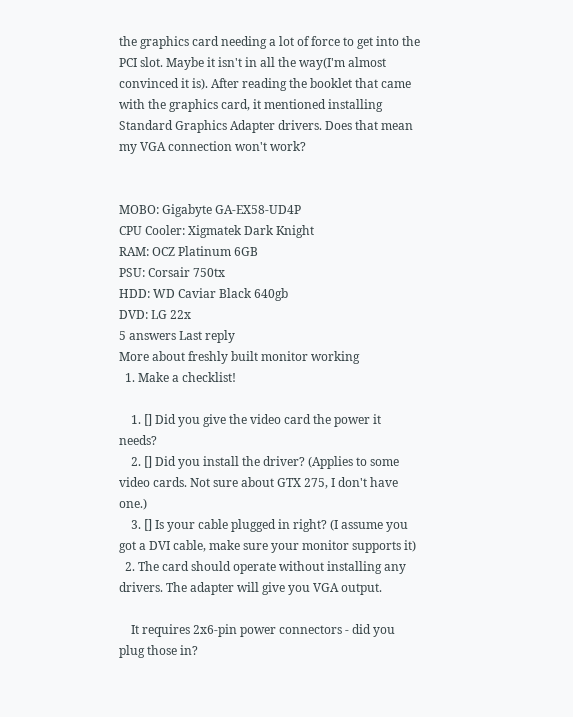the graphics card needing a lot of force to get into the PCI slot. Maybe it isn't in all the way(I'm almost convinced it is). After reading the booklet that came with the graphics card, it mentioned installing Standard Graphics Adapter drivers. Does that mean my VGA connection won't work?


MOBO: Gigabyte GA-EX58-UD4P
CPU Cooler: Xigmatek Dark Knight
RAM: OCZ Platinum 6GB
PSU: Corsair 750tx
HDD: WD Caviar Black 640gb
DVD: LG 22x
5 answers Last reply
More about freshly built monitor working
  1. Make a checklist!

    1. [] Did you give the video card the power it needs?
    2. [] Did you install the driver? (Applies to some video cards. Not sure about GTX 275, I don't have one.)
    3. [] Is your cable plugged in right? (I assume you got a DVI cable, make sure your monitor supports it)
  2. The card should operate without installing any drivers. The adapter will give you VGA output.

    It requires 2x6-pin power connectors - did you plug those in?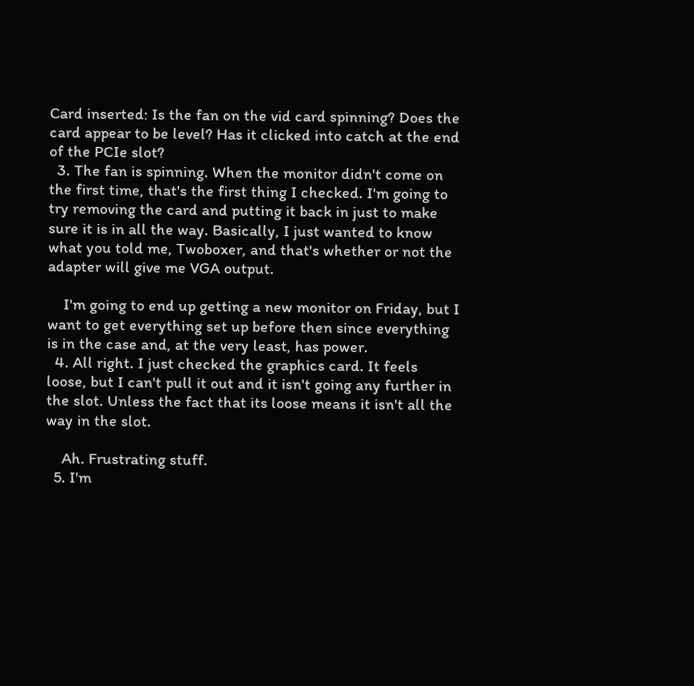Card inserted: Is the fan on the vid card spinning? Does the card appear to be level? Has it clicked into catch at the end of the PCIe slot?
  3. The fan is spinning. When the monitor didn't come on the first time, that's the first thing I checked. I'm going to try removing the card and putting it back in just to make sure it is in all the way. Basically, I just wanted to know what you told me, Twoboxer, and that's whether or not the adapter will give me VGA output.

    I'm going to end up getting a new monitor on Friday, but I want to get everything set up before then since everything is in the case and, at the very least, has power.
  4. All right. I just checked the graphics card. It feels loose, but I can't pull it out and it isn't going any further in the slot. Unless the fact that its loose means it isn't all the way in the slot.

    Ah. Frustrating stuff.
  5. I'm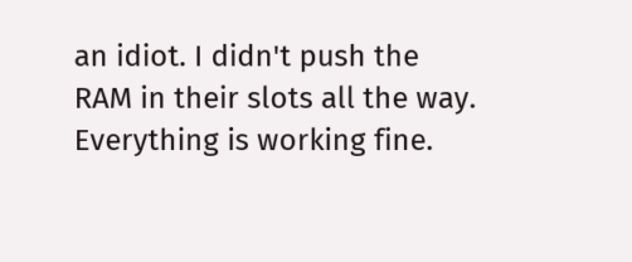an idiot. I didn't push the RAM in their slots all the way. Everything is working fine.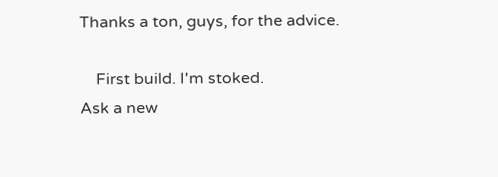Thanks a ton, guys, for the advice.

    First build. I'm stoked.
Ask a new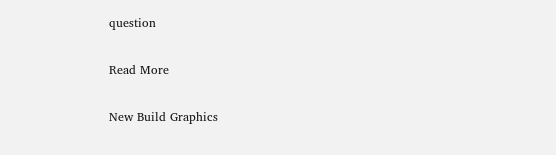question

Read More

New Build Graphics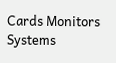Cards Monitors Systems